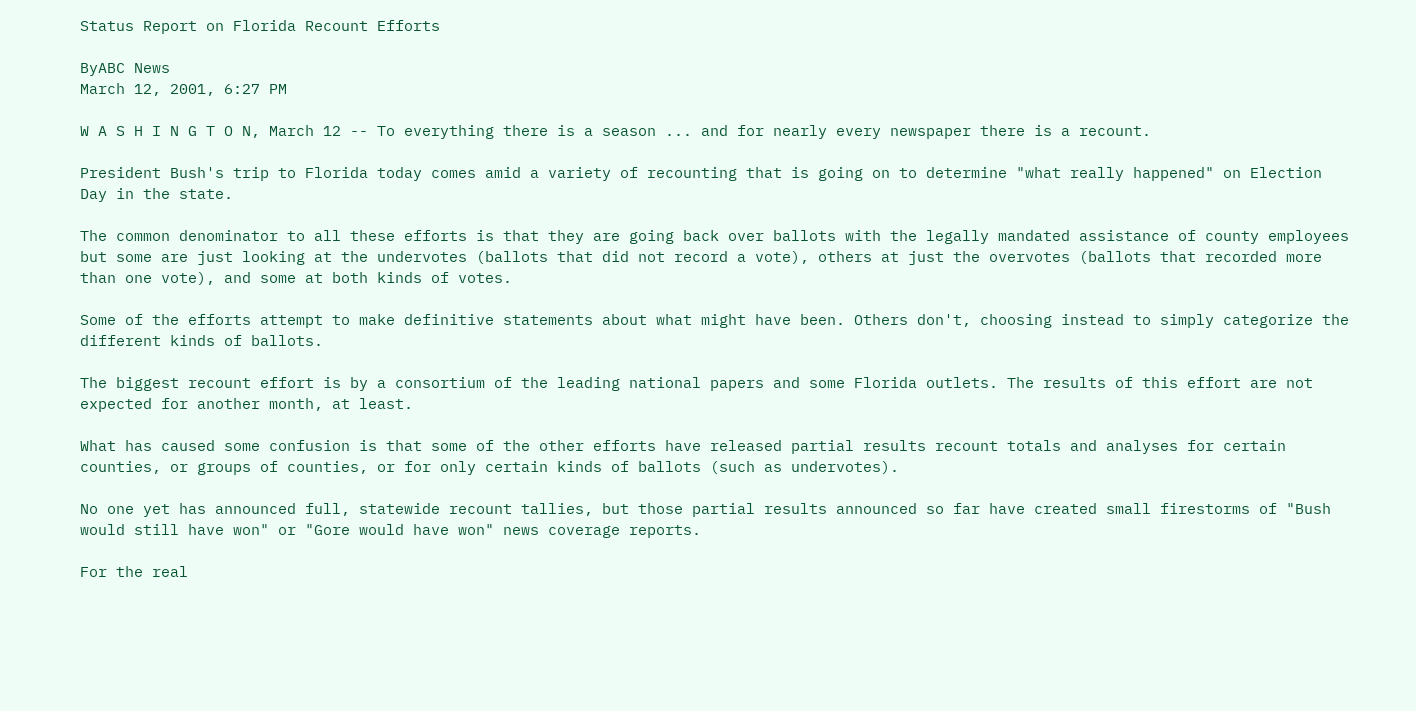Status Report on Florida Recount Efforts

ByABC News
March 12, 2001, 6:27 PM

W A S H I N G T O N, March 12 -- To everything there is a season ... and for nearly every newspaper there is a recount.

President Bush's trip to Florida today comes amid a variety of recounting that is going on to determine "what really happened" on Election Day in the state.

The common denominator to all these efforts is that they are going back over ballots with the legally mandated assistance of county employees but some are just looking at the undervotes (ballots that did not record a vote), others at just the overvotes (ballots that recorded more than one vote), and some at both kinds of votes.

Some of the efforts attempt to make definitive statements about what might have been. Others don't, choosing instead to simply categorize the different kinds of ballots.

The biggest recount effort is by a consortium of the leading national papers and some Florida outlets. The results of this effort are not expected for another month, at least.

What has caused some confusion is that some of the other efforts have released partial results recount totals and analyses for certain counties, or groups of counties, or for only certain kinds of ballots (such as undervotes).

No one yet has announced full, statewide recount tallies, but those partial results announced so far have created small firestorms of "Bush would still have won" or "Gore would have won" news coverage reports.

For the real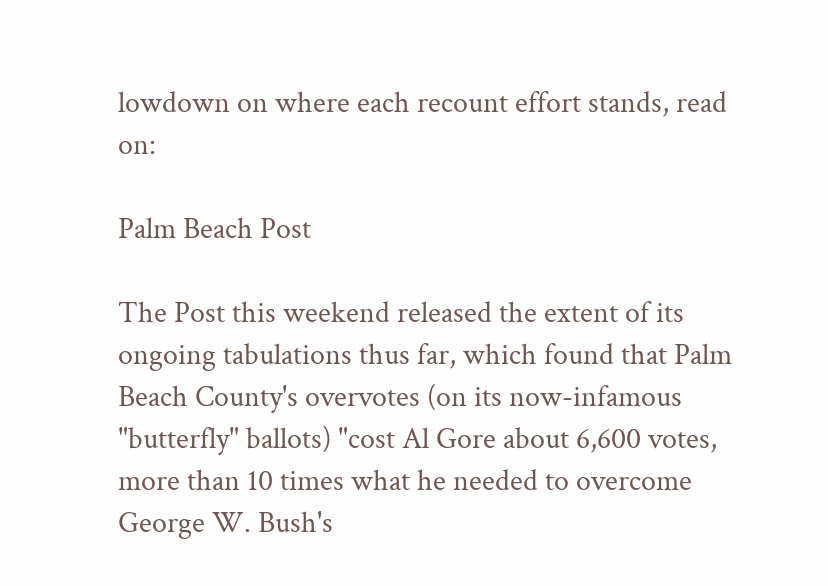lowdown on where each recount effort stands, read on:

Palm Beach Post

The Post this weekend released the extent of its ongoing tabulations thus far, which found that Palm Beach County's overvotes (on its now-infamous "butterfly" ballots) "cost Al Gore about 6,600 votes, more than 10 times what he needed to overcome George W. Bush's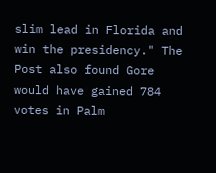slim lead in Florida and win the presidency." The Post also found Gore would have gained 784 votes in Palm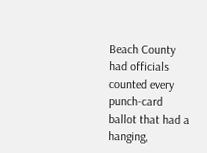Beach County had officials counted every punch-card ballot that had a hanging,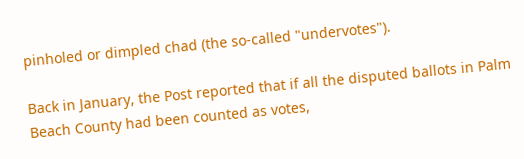pinholed or dimpled chad (the so-called "undervotes").

Back in January, the Post reported that if all the disputed ballots in Palm Beach County had been counted as votes,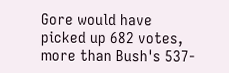Gore would have picked up 682 votes, more than Bush's 537-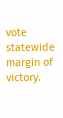vote statewide margin of victory.